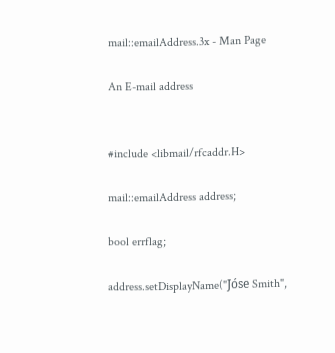mail::emailAddress.3x - Man Page

An E-mail address


#include <libmail/rfcaddr.H>

mail::emailAddress address;

bool errflag;

address.setDisplayName("Jóse Smith",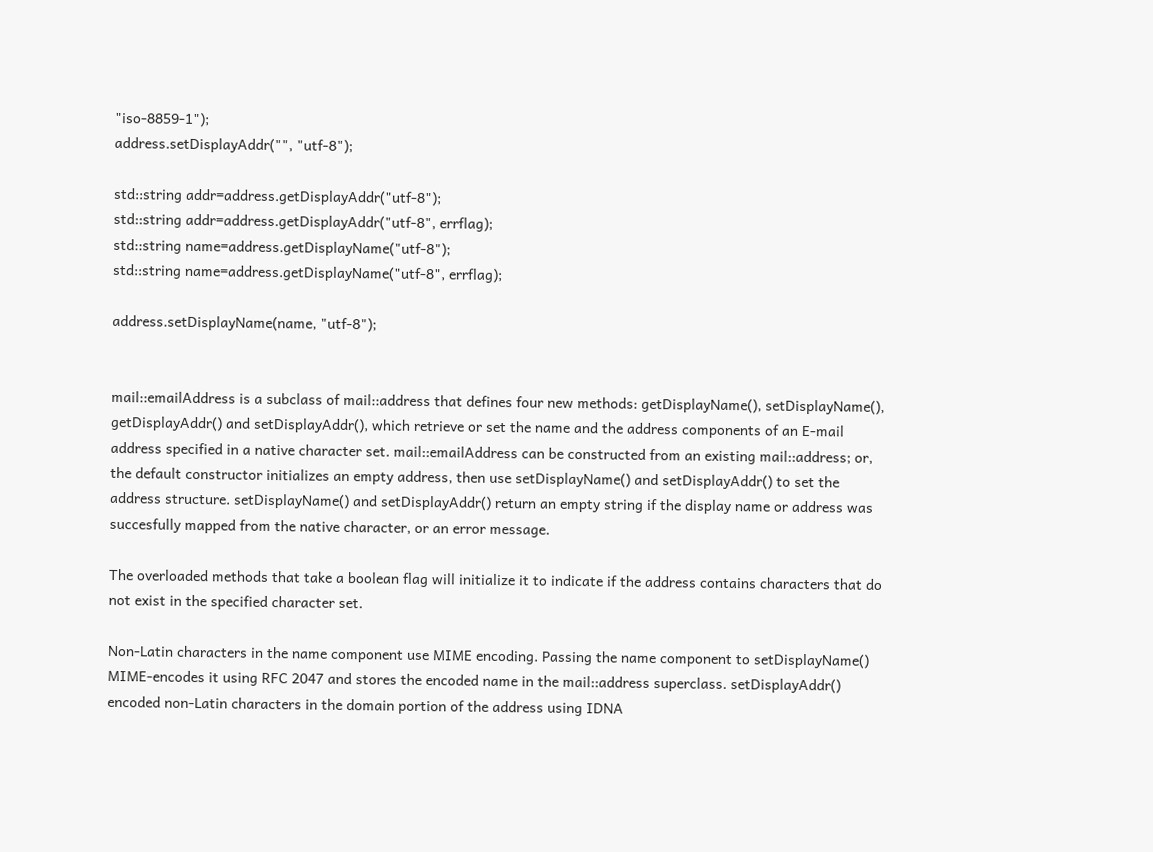"iso-8859-1");
address.setDisplayAddr("", "utf-8");

std::string addr=address.getDisplayAddr("utf-8");
std::string addr=address.getDisplayAddr("utf-8", errflag);
std::string name=address.getDisplayName("utf-8");
std::string name=address.getDisplayName("utf-8", errflag);

address.setDisplayName(name, "utf-8");


mail::emailAddress is a subclass of mail::address that defines four new methods: getDisplayName(), setDisplayName(), getDisplayAddr() and setDisplayAddr(), which retrieve or set the name and the address components of an E-mail address specified in a native character set. mail::emailAddress can be constructed from an existing mail::address; or, the default constructor initializes an empty address, then use setDisplayName() and setDisplayAddr() to set the address structure. setDisplayName() and setDisplayAddr() return an empty string if the display name or address was succesfully mapped from the native character, or an error message.

The overloaded methods that take a boolean flag will initialize it to indicate if the address contains characters that do not exist in the specified character set.

Non-Latin characters in the name component use MIME encoding. Passing the name component to setDisplayName() MIME-encodes it using RFC 2047 and stores the encoded name in the mail::address superclass. setDisplayAddr() encoded non-Latin characters in the domain portion of the address using IDNA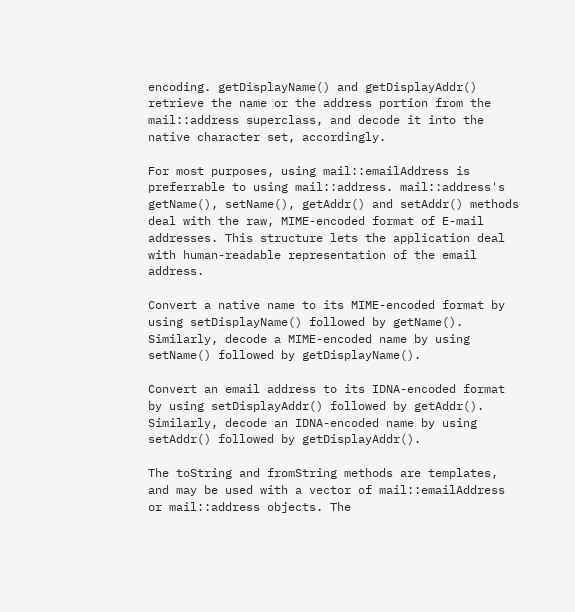encoding. getDisplayName() and getDisplayAddr() retrieve the name or the address portion from the mail::address superclass, and decode it into the native character set, accordingly.

For most purposes, using mail::emailAddress is preferrable to using mail::address. mail::address's getName(), setName(), getAddr() and setAddr() methods deal with the raw, MIME-encoded format of E-mail addresses. This structure lets the application deal with human-readable representation of the email address.

Convert a native name to its MIME-encoded format by using setDisplayName() followed by getName(). Similarly, decode a MIME-encoded name by using setName() followed by getDisplayName().

Convert an email address to its IDNA-encoded format by using setDisplayAddr() followed by getAddr(). Similarly, decode an IDNA-encoded name by using setAddr() followed by getDisplayAddr().

The toString and fromString methods are templates, and may be used with a vector of mail::emailAddress or mail::address objects. The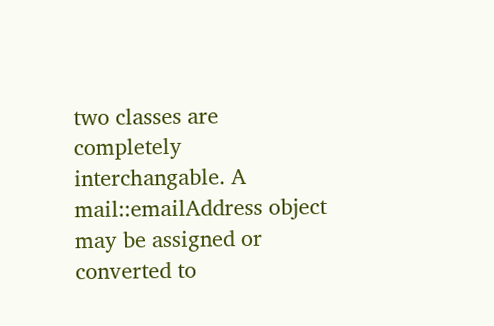two classes are completely interchangable. A mail::emailAddress object may be assigned or converted to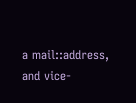a mail::address, and vice-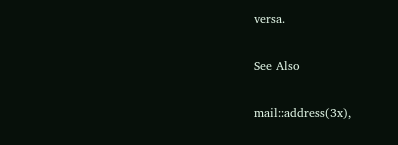versa.

See Also

mail::address(3x),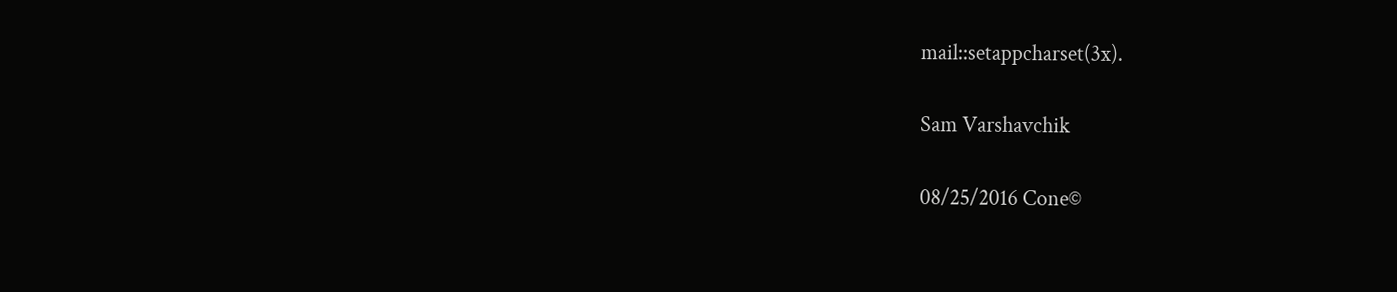mail::setappcharset(3x).


Sam Varshavchik


08/25/2016 Cone©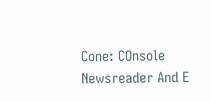Cone: COnsole Newsreader And E